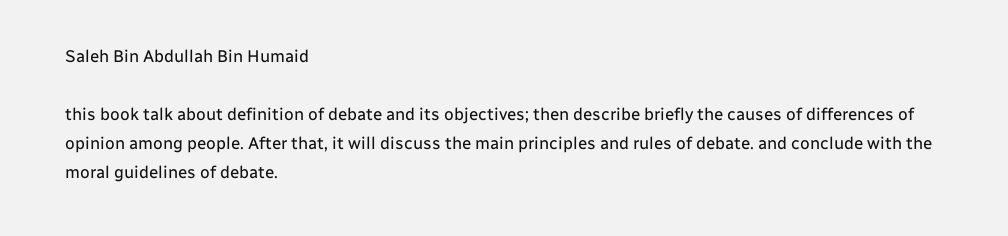Saleh Bin Abdullah Bin Humaid

this book talk about definition of debate and its objectives; then describe briefly the causes of differences of opinion among people. After that, it will discuss the main principles and rules of debate. and conclude with the moral guidelines of debate.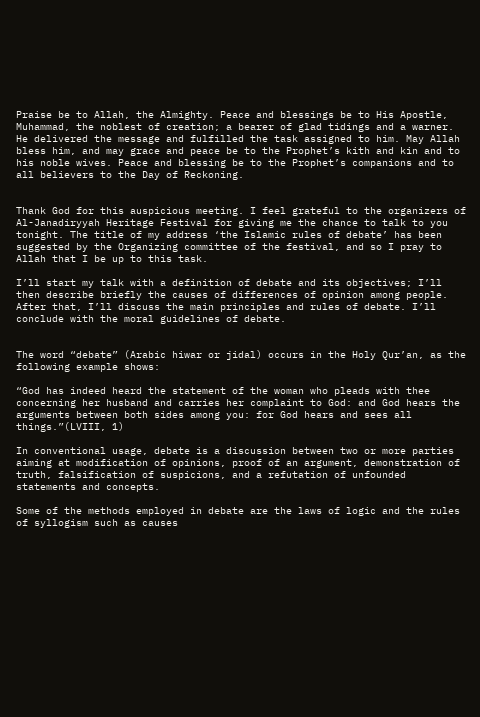Praise be to Allah, the Almighty. Peace and blessings be to His Apostle, Muhammad, the noblest of creation; a bearer of glad tidings and a warner. He delivered the message and fulfilled the task assigned to him. May Allah bless him, and may grace and peace be to the Prophet’s kith and kin and to his noble wives. Peace and blessing be to the Prophet’s companions and to all believers to the Day of Reckoning.


Thank God for this auspicious meeting. I feel grateful to the organizers of Al-Janadiryyah Heritage Festival for giving me the chance to talk to you tonight. The title of my address ‘the Islamic rules of debate’ has been suggested by the Organizing committee of the festival, and so I pray to Allah that I be up to this task.

I’ll start my talk with a definition of debate and its objectives; I’ll then describe briefly the causes of differences of opinion among people. After that, I’ll discuss the main principles and rules of debate. I’ll conclude with the moral guidelines of debate.


The word “debate” (Arabic hiwar or jidal) occurs in the Holy Qur’an, as the following example shows:

“God has indeed heard the statement of the woman who pleads with thee concerning her husband and carries her complaint to God: and God hears the arguments between both sides among you: for God hears and sees all things.”(LVIII, 1)

In conventional usage, debate is a discussion between two or more parties aiming at modification of opinions, proof of an argument, demonstration of truth, falsification of suspicions, and a refutation of unfounded statements and concepts.

Some of the methods employed in debate are the laws of logic and the rules of syllogism such as causes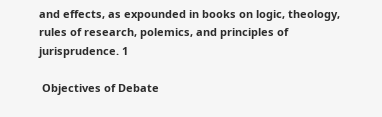and effects, as expounded in books on logic, theology, rules of research, polemics, and principles of jurisprudence. 1

 Objectives of Debate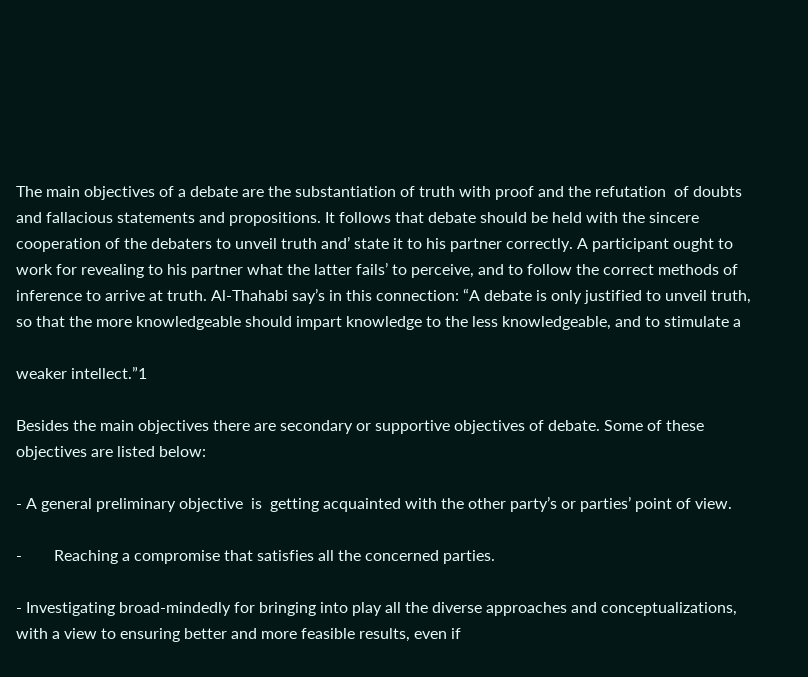The main objectives of a debate are the substantiation of truth with proof and the refutation  of doubts and fallacious statements and propositions. It follows that debate should be held with the sincere cooperation of the debaters to unveil truth and’ state it to his partner correctly. A participant ought to work for revealing to his partner what the latter fails’ to perceive, and to follow the correct methods of inference to arrive at truth. Al-Thahabi say’s in this connection: “A debate is only justified to unveil truth, so that the more knowledgeable should impart knowledge to the less knowledgeable, and to stimulate a

weaker intellect.”1

Besides the main objectives there are secondary or supportive objectives of debate. Some of these objectives are listed below:

- A general preliminary objective  is  getting acquainted with the other party’s or parties’ point of view.

-        Reaching a compromise that satisfies all the concerned parties.

- Investigating broad-mindedly for bringing into play all the diverse approaches and conceptualizations, with a view to ensuring better and more feasible results, even if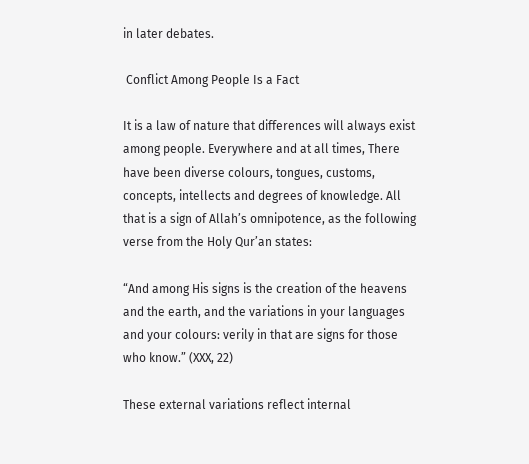in later debates.

 Conflict Among People Is a Fact

It is a law of nature that differences will always exist among people. Everywhere and at all times, There have been diverse colours, tongues, customs, concepts, intellects and degrees of knowledge. All that is a sign of Allah’s omnipotence, as the following verse from the Holy Qur’an states:

“And among His signs is the creation of the heavens and the earth, and the variations in your languages and your colours: verily in that are signs for those who know.” (XXX, 22)

These external variations reflect internal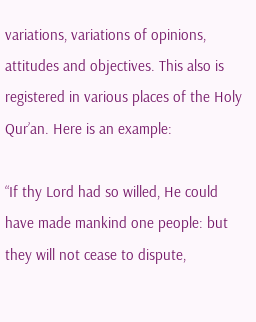variations, variations of opinions, attitudes and objectives. This also is registered in various places of the Holy Qur’an. Here is an example:

“If thy Lord had so willed, He could have made mankind one people: but they will not cease to dispute,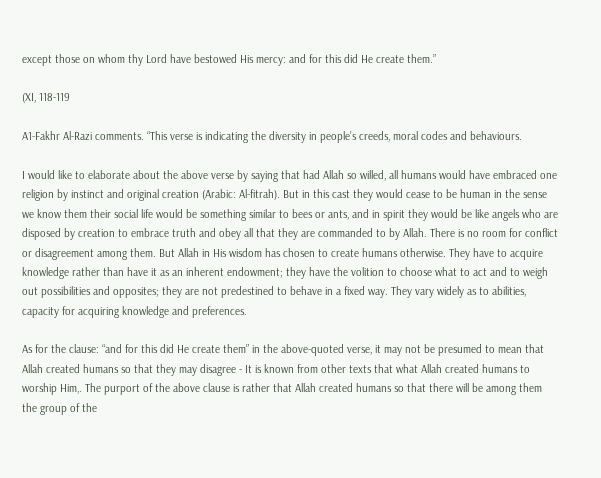except those on whom thy Lord have bestowed His mercy: and for this did He create them.”

(XI, 118-119

A1-Fakhr Al-Razi comments. “This verse is indicating the diversity in people’s creeds, moral codes and behaviours.

I would like to elaborate about the above verse by saying that had Allah so willed, all humans would have embraced one religion by instinct and original creation (Arabic: Al-fitrah). But in this cast they would cease to be human in the sense we know them their social life would be something similar to bees or ants, and in spirit they would be like angels who are disposed by creation to embrace truth and obey all that they are commanded to by Allah. There is no room for conflict or disagreement among them. But Allah in His wisdom has chosen to create humans otherwise. They have to acquire knowledge rather than have it as an inherent endowment; they have the volition to choose what to act and to weigh out possibilities and opposites; they are not predestined to behave in a fixed way. They vary widely as to abilities, capacity for acquiring knowledge and preferences.

As for the clause: “and for this did He create them” in the above-quoted verse, it may not be presumed to mean that Allah created humans so that they may disagree - It is known from other texts that what Allah created humans to worship Him,. The purport of the above clause is rather that Allah created humans so that there will be among them the group of the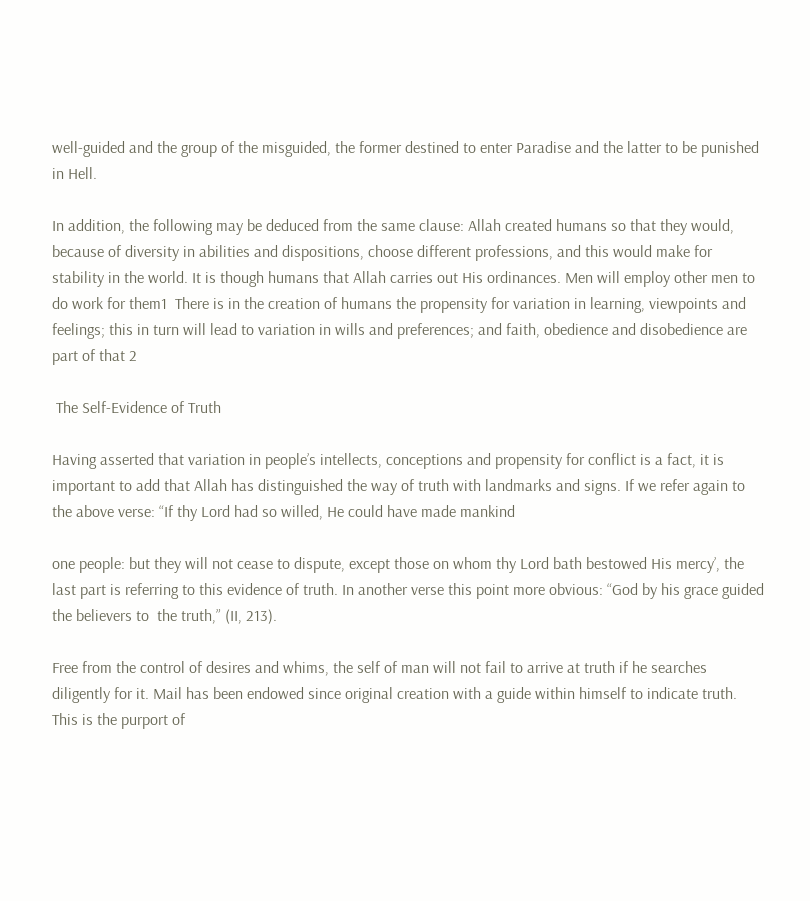well-guided and the group of the misguided, the former destined to enter Paradise and the latter to be punished in Hell.

In addition, the following may be deduced from the same clause: Allah created humans so that they would, because of diversity in abilities and dispositions, choose different professions, and this would make for stability in the world. It is though humans that Allah carries out His ordinances. Men will employ other men to do work for them1  There is in the creation of humans the propensity for variation in learning, viewpoints and feelings; this in turn will lead to variation in wills and preferences; and faith, obedience and disobedience are part of that 2

 The Self-Evidence of Truth

Having asserted that variation in people’s intellects, conceptions and propensity for conflict is a fact, it is important to add that Allah has distinguished the way of truth with landmarks and signs. If we refer again to the above verse: “If thy Lord had so willed, He could have made mankind

one people: but they will not cease to dispute, except those on whom thy Lord bath bestowed His mercy’, the last part is referring to this evidence of truth. In another verse this point more obvious: “God by his grace guided the believers to  the truth,” (II, 213).

Free from the control of desires and whims, the self of man will not fail to arrive at truth if he searches diligently for it. Mail has been endowed since original creation with a guide within himself to indicate truth. This is the purport of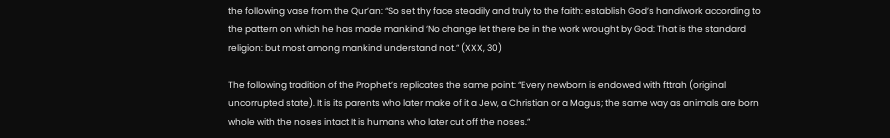the following vase from the Qur’an: “So set thy face steadily and truly to the faith: establish God’s handiwork according to the pattern on which he has made mankind ‘No change let there be in the work wrought by God: That is the standard religion: but most among mankind understand not.” (XXX, 30)

The following tradition of the Prophet’s replicates the same point: “Every newborn is endowed with fttrah (original uncorrupted state). It is its parents who later make of it a Jew, a Christian or a Magus; the same way as animals are born whole with the noses intact It is humans who later cut off the noses.”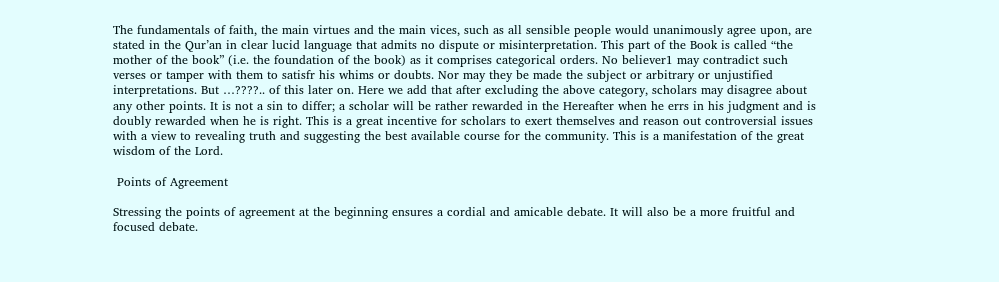The fundamentals of faith, the main virtues and the main vices, such as all sensible people would unanimously agree upon, are stated in the Qur’an in clear lucid language that admits no dispute or misinterpretation. This part of the Book is called “the mother of the book” (i.e. the foundation of the book) as it comprises categorical orders. No believer1 may contradict such verses or tamper with them to satisfr his whims or doubts. Nor may they be made the subject or arbitrary or unjustified interpretations. But …????.. of this later on. Here we add that after excluding the above category, scholars may disagree about any other points. It is not a sin to differ; a scholar will be rather rewarded in the Hereafter when he errs in his judgment and is doubly rewarded when he is right. This is a great incentive for scholars to exert themselves and reason out controversial issues with a view to revealing truth and suggesting the best available course for the community. This is a manifestation of the great wisdom of the Lord.

 Points of Agreement

Stressing the points of agreement at the beginning ensures a cordial and amicable debate. It will also be a more fruitful and focused debate.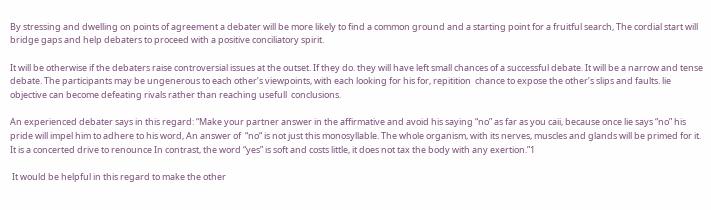By stressing and dwelling on points of agreement a debater will be more likely to find a common ground and a starting point for a fruitful search, The cordial start will bridge gaps and help debaters to proceed with a positive conciliatory spirit.

It will be otherwise if the debaters raise controversial issues at the outset. If they do. they will have left small chances of a successful debate. It will be a narrow and tense debate. The participants may be ungenerous to each other’s viewpoints, with each looking for his for, repitition  chance to expose the other’s slips and faults. lie objective can become defeating rivals rather than reaching usefull  conclusions.

An experienced debater says in this regard: “Make your partner answer in the affirmative and avoid his saying “no” as far as you caii, because once lie says “no” his pride will impel him to adhere to his word, An answer of  “no“ is not just this monosyllable. The whole organism, with its nerves, muscles and glands will be primed for it. It is a concerted drive to renounce In contrast, the word “yes” is soft and costs little, it does not tax the body with any exertion.”1

 It would be helpful in this regard to make the other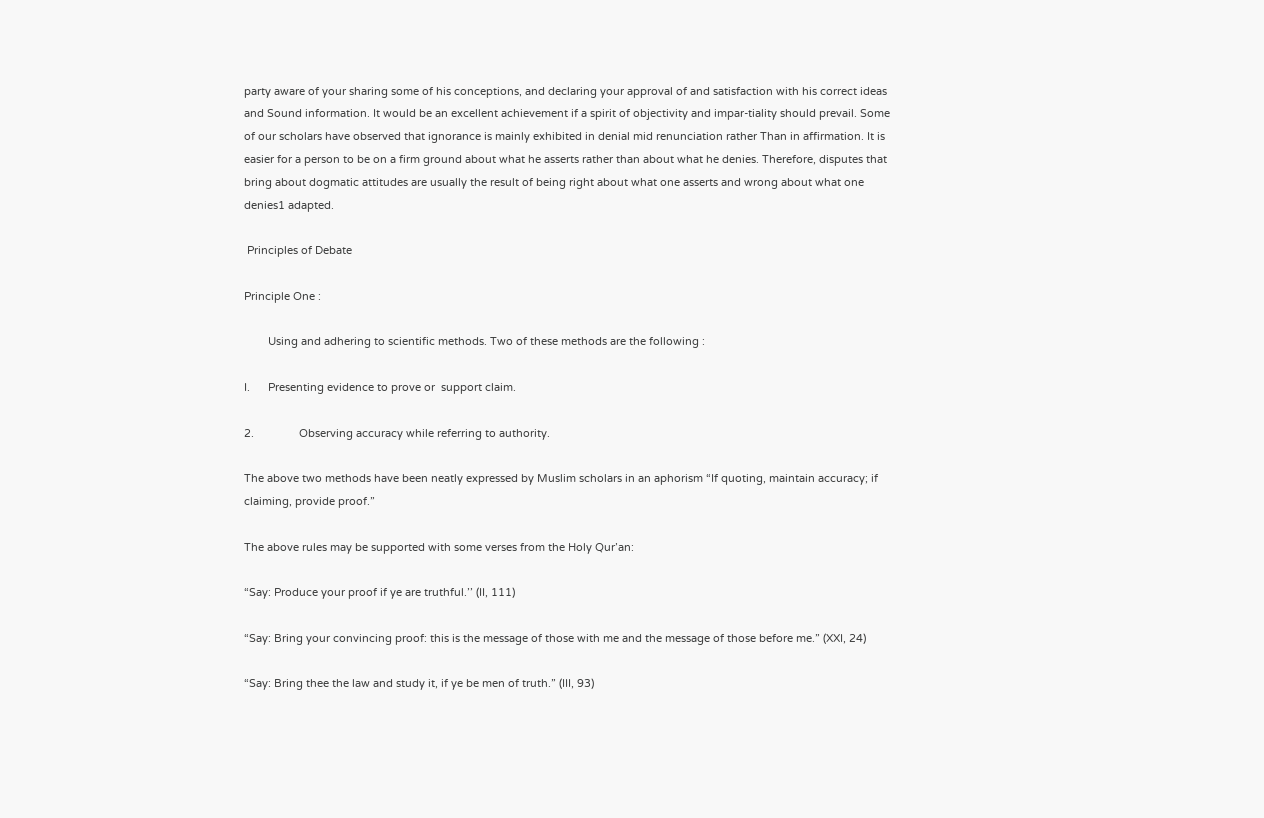party aware of your sharing some of his conceptions, and declaring your approval of and satisfaction with his correct ideas and Sound information. It would be an excellent achievement if a spirit of objectivity and impar-tiality should prevail. Some of our scholars have observed that ignorance is mainly exhibited in denial mid renunciation rather Than in affirmation. It is easier for a person to be on a firm ground about what he asserts rather than about what he denies. Therefore, disputes that bring about dogmatic attitudes are usually the result of being right about what one asserts and wrong about what one denies1 adapted.

 Principles of Debate

Principle One :

        Using and adhering to scientific methods. Two of these methods are the following :

I.      Presenting evidence to prove or  support claim.

2.               Observing accuracy while referring to authority.

The above two methods have been neatly expressed by Muslim scholars in an aphorism “If quoting, maintain accuracy; if claiming, provide proof.”

The above rules may be supported with some verses from the Holy Qur’an:

“Say: Produce your proof if ye are truthful.’’ (II, 111)

“Say: Bring your convincing proof: this is the message of those with me and the message of those before me.” (XXI, 24)

“Say: Bring thee the law and study it, if ye be men of truth.” (III, 93)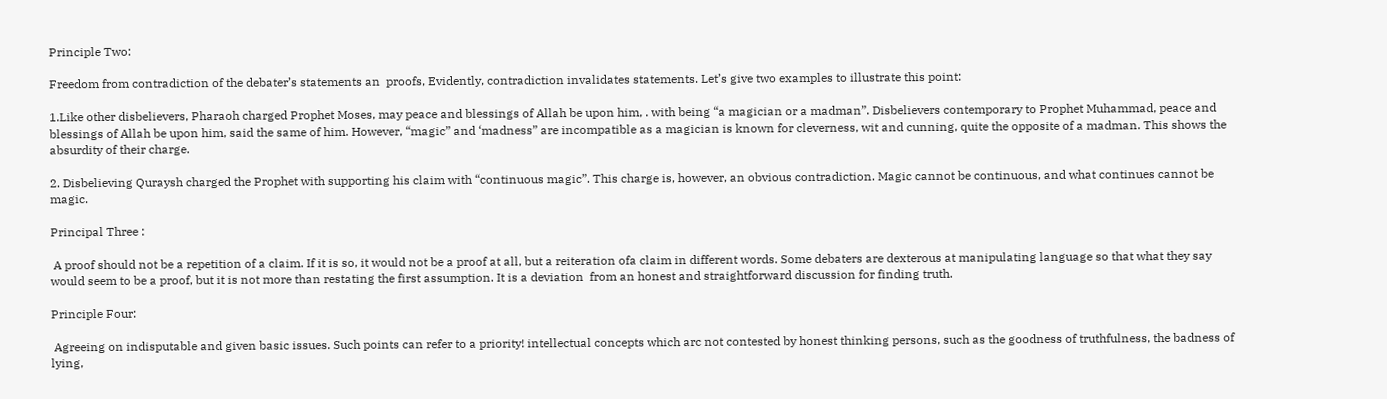Principle Two:

Freedom from contradiction of the debater’s statements an  proofs, Evidently, contradiction invalidates statements. Let’s give two examples to illustrate this point:

1.Like other disbelievers, Pharaoh charged Prophet Moses, may peace and blessings of Allah be upon him, . with being “a magician or a madman”. Disbelievers contemporary to Prophet Muhammad, peace and blessings of Allah be upon him, said the same of him. However, “magic” and ‘madness” are incompatible as a magician is known for cleverness, wit and cunning, quite the opposite of a madman. This shows the absurdity of their charge.

2. Disbelieving Quraysh charged the Prophet with supporting his claim with “continuous magic”. This charge is, however, an obvious contradiction. Magic cannot be continuous, and what continues cannot be magic.

Principal Three :

 A proof should not be a repetition of a claim. If it is so, it would not be a proof at all, but a reiteration ofa claim in different words. Some debaters are dexterous at manipulating language so that what they say would seem to be a proof, but it is not more than restating the first assumption. It is a deviation  from an honest and straightforward discussion for finding truth.

Principle Four:

 Agreeing on indisputable and given basic issues. Such points can refer to a priority! intellectual concepts which arc not contested by honest thinking persons, such as the goodness of truthfulness, the badness of lying,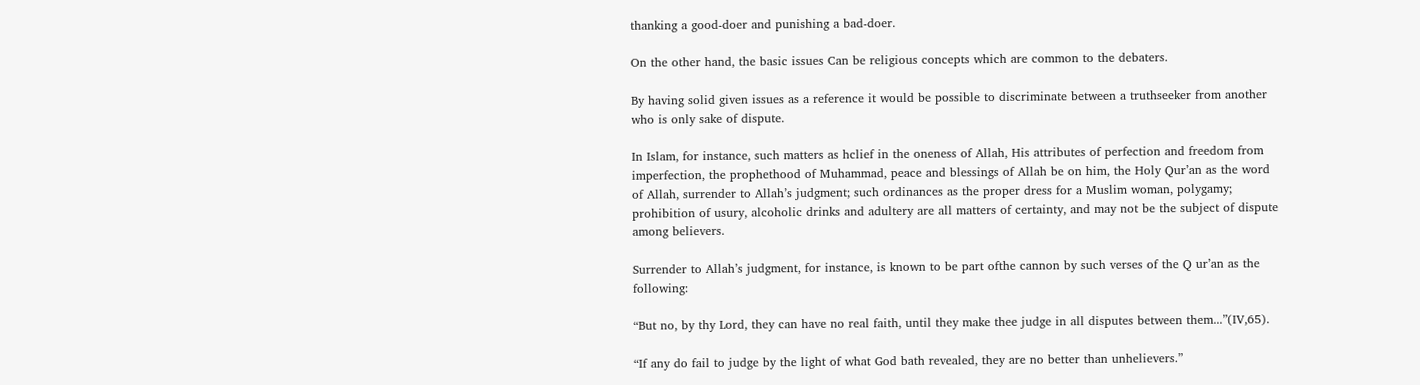thanking a good-doer and punishing a bad-doer.

On the other hand, the basic issues Can be religious concepts which are common to the debaters.

By having solid given issues as a reference it would be possible to discriminate between a truthseeker from another who is only sake of dispute.

In Islam, for instance, such matters as hclief in the oneness of Allah, His attributes of perfection and freedom from imperfection, the prophethood of Muhammad, peace and blessings of Allah be on him, the Holy Qur’an as the word of Allah, surrender to Allah’s judgment; such ordinances as the proper dress for a Muslim woman, polygamy; prohibition of usury, alcoholic drinks and adultery are all matters of certainty, and may not be the subject of dispute among believers.

Surrender to Allah’s judgment, for instance, is known to be part ofthe cannon by such verses of the Q ur’an as the following:

“But no, by thy Lord, they can have no real faith, until they make thee judge in all disputes between them...”(IV,65).

“If any do fail to judge by the light of what God bath revealed, they are no better than unhelievers.”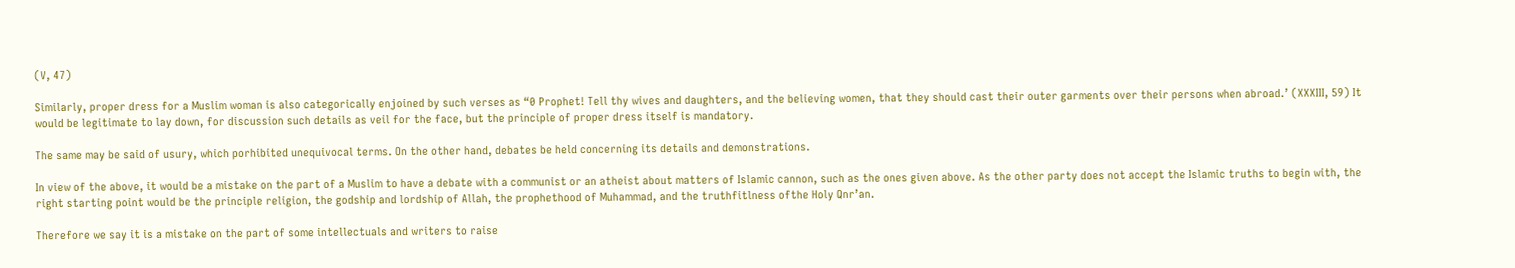(V, 47)

Similarly, proper dress for a Muslim woman is also categorically enjoined by such verses as “0 Prophet! Tell thy wives and daughters, and the believing women, that they should cast their outer garments over their persons when abroad.’ (XXXIII, 59) It would be legitimate to lay down, for discussion such details as veil for the face, but the principle of proper dress itself is mandatory.

The same may be said of usury, which porhibited unequivocal terms. On the other hand, debates be held concerning its details and demonstrations.

In view of the above, it would be a mistake on the part of a Muslim to have a debate with a communist or an atheist about matters of Islamic cannon, such as the ones given above. As the other party does not accept the Islamic truths to begin with, the right starting point would be the principle religion, the godship and lordship of Allah, the prophethood of Muhammad, and the truthfitlness ofthe Holy Qnr’an.

Therefore we say it is a mistake on the part of some intellectuals and writers to raise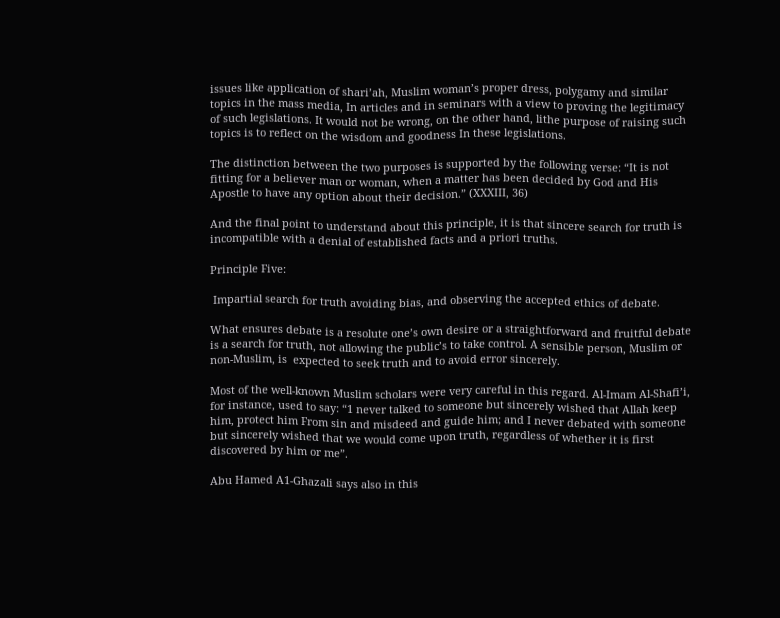issues like application of shari’ah, Muslim woman’s proper dress, polygamy and similar topics in the mass media, In articles and in seminars with a view to proving the legitimacy of such legislations. It would not be wrong, on the other hand, lithe purpose of raising such topics is to reflect on the wisdom and goodness In these legislations.

The distinction between the two purposes is supported by the following verse: “It is not fitting for a believer man or woman, when a matter has been decided by God and His Apostle to have any option about their decision.” (XXXIII, 36)

And the final point to understand about this principle, it is that sincere search for truth is incompatible with a denial of established facts and a priori truths.

Principle Five:

 Impartial search for truth avoiding bias, and observing the accepted ethics of debate.

What ensures debate is a resolute one’s own desire or a straightforward and fruitful debate is a search for truth, not allowing the public’s to take control. A sensible person, Muslim or non-Muslim, is  expected to seek truth and to avoid error sincerely.

Most of the well-known Muslim scholars were very careful in this regard. Al-Imam Al-Shafi’i, for instance, used to say: “1 never talked to someone but sincerely wished that Allah keep him, protect him From sin and misdeed and guide him; and I never debated with someone but sincerely wished that we would come upon truth, regardless of whether it is first discovered by him or me”.

Abu Hamed A1-Ghazali says also in this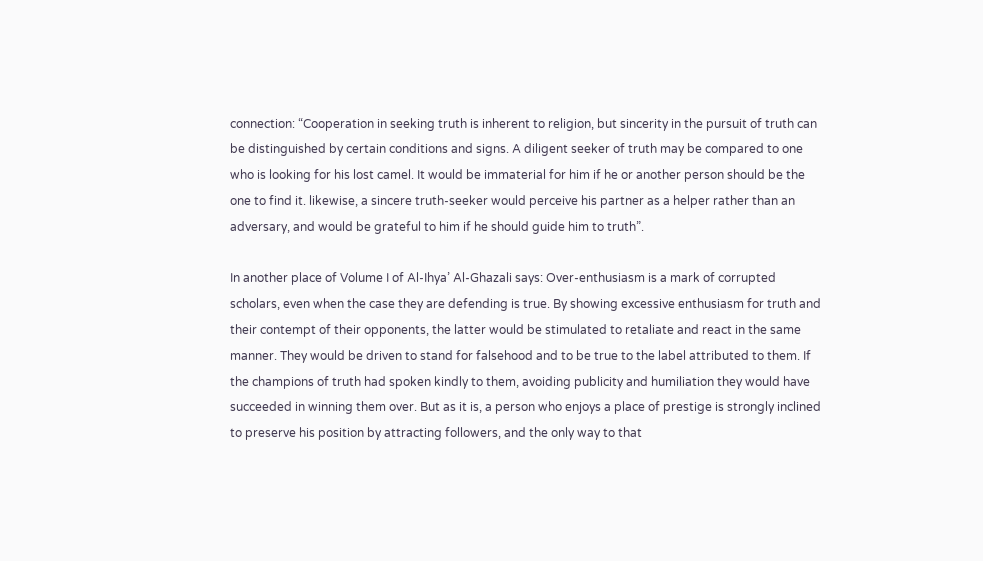connection: “Cooperation in seeking truth is inherent to religion, but sincerity in the pursuit of truth can be distinguished by certain conditions and signs. A diligent seeker of truth may be compared to one who is looking for his lost camel. It would be immaterial for him if he or another person should be the one to find it. likewise, a sincere truth-seeker would perceive his partner as a helper rather than an adversary, and would be grateful to him if he should guide him to truth”.

In another place of Volume I of Al-Ihya’ Al-Ghazali says: Over-enthusiasm is a mark of corrupted scholars, even when the case they are defending is true. By showing excessive enthusiasm for truth and their contempt of their opponents, the latter would be stimulated to retaliate and react in the same manner. They would be driven to stand for falsehood and to be true to the label attributed to them. If the champions of truth had spoken kindly to them, avoiding publicity and humiliation they would have succeeded in winning them over. But as it is, a person who enjoys a place of prestige is strongly inclined to preserve his position by attracting followers, and the only way to that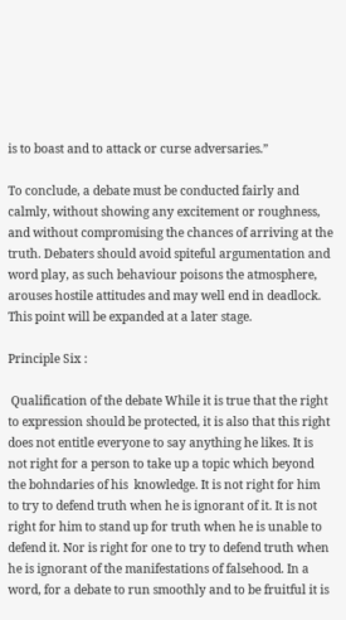is to boast and to attack or curse adversaries.”

To conclude, a debate must be conducted fairly and calmly, without showing any excitement or roughness, and without compromising the chances of arriving at the truth. Debaters should avoid spiteful argumentation and word play, as such behaviour poisons the atmosphere, arouses hostile attitudes and may well end in deadlock. This point will be expanded at a later stage.

Principle Six :

 Qualification of the debate While it is true that the right to expression should be protected, it is also that this right does not entitle everyone to say anything he likes. It is not right for a person to take up a topic which beyond  the bohndaries of his  knowledge. It is not right for him to try to defend truth when he is ignorant of it. It is not right for him to stand up for truth when he is unable to defend it. Nor is right for one to try to defend truth when he is ignorant of the manifestations of falsehood. In a word, for a debate to run smoothly and to be fruitful it is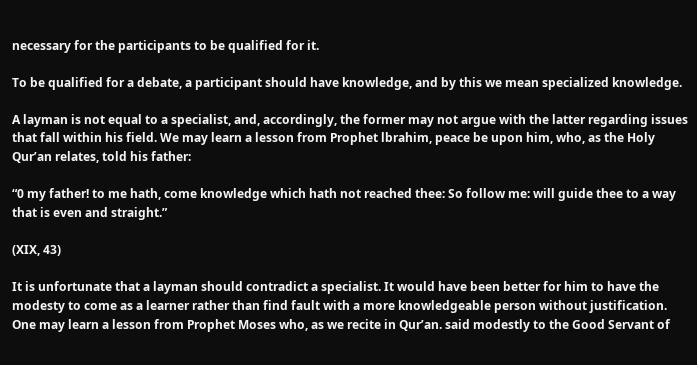necessary for the participants to be qualified for it.

To be qualified for a debate, a participant should have knowledge, and by this we mean specialized knowledge.

A layman is not equal to a specialist, and, accordingly, the former may not argue with the latter regarding issues that fall within his field. We may learn a lesson from Prophet lbrahim, peace be upon him, who, as the Holy Qur’an relates, told his father:

“0 my father! to me hath, come knowledge which hath not reached thee: So follow me: will guide thee to a way that is even and straight.”

(XIX, 43)

It is unfortunate that a layman should contradict a specialist. It would have been better for him to have the modesty to come as a learner rather than find fault with a more knowledgeable person without justification. One may learn a lesson from Prophet Moses who, as we recite in Qur’an. said modestly to the Good Servant of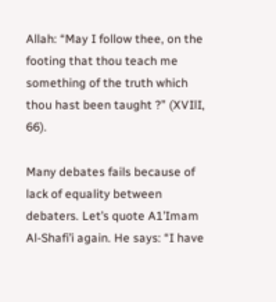Allah: “May I follow thee, on the footing that thou teach me something of the truth which thou hast been taught ?” (XVIlI, 66).

Many debates fails because of lack of equality between debaters. Let’s quote A1’Imam Al-Shafi’i again. He says: “I have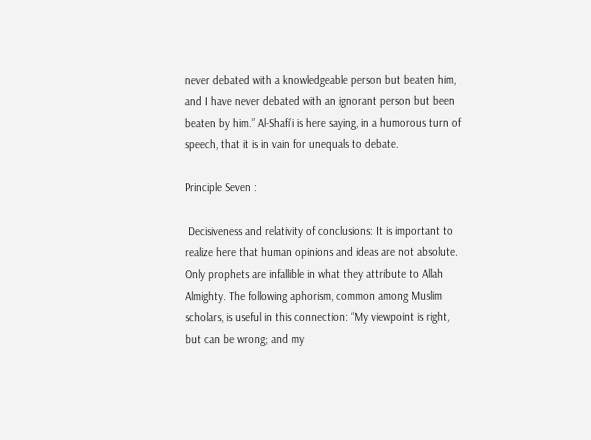never debated with a knowledgeable person but beaten him, and I have never debated with an ignorant person but been beaten by him.” Al-Shafi’i is here saying, in a humorous turn of speech, that it is in vain for unequals to debate.

Principle Seven :

 Decisiveness and relativity of conclusions: It is important to realize here that human opinions and ideas are not absolute. Only prophets are infallible in what they attribute to Allah Almighty. The following aphorism, common among Muslim scholars, is useful in this connection: “My viewpoint is right, but can be wrong; and my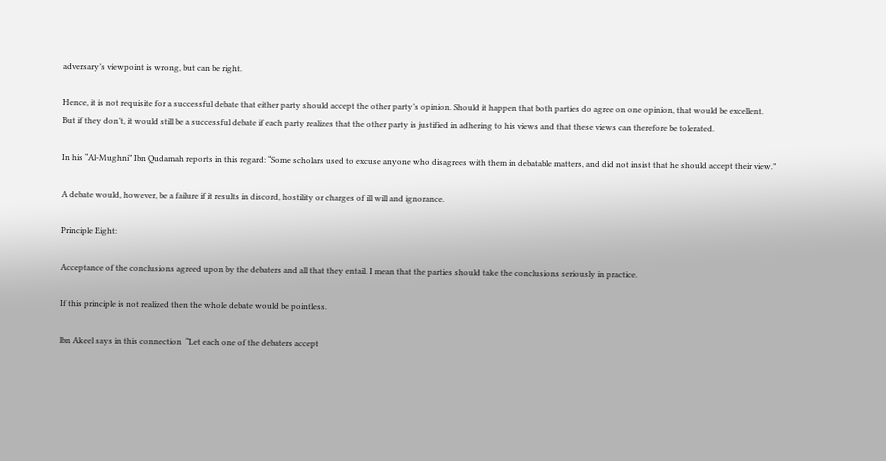adversary’s viewpoint is wrong, but can be right.

Hence, it is not requisite for a successful debate that either party should accept the other party’s opinion. Should it happen that both parties do agree on one opinion, that would be excellent. But if they don’t, it would still be a successful debate if each party realizes that the other party is justified in adhering to his views and that these views can therefore be tolerated.

In his “Al-Mughni” Ibn Qudamah reports in this regard: “Some scholars used to excuse anyone who disagrees with them in debatable matters, and did not insist that he should accept their view.”

A debate would, however, be a failure if it results in discord, hostility or charges of ill will and ignorance.

Principle Eight:

Acceptance of the conclusions agreed upon by the debaters and all that they entail. I mean that the parties should take the conclusions seriously in practice.

If this principle is not realized then the whole debate would be pointless.

lbn Akeel says in this connection  “Let each one of the debaters accept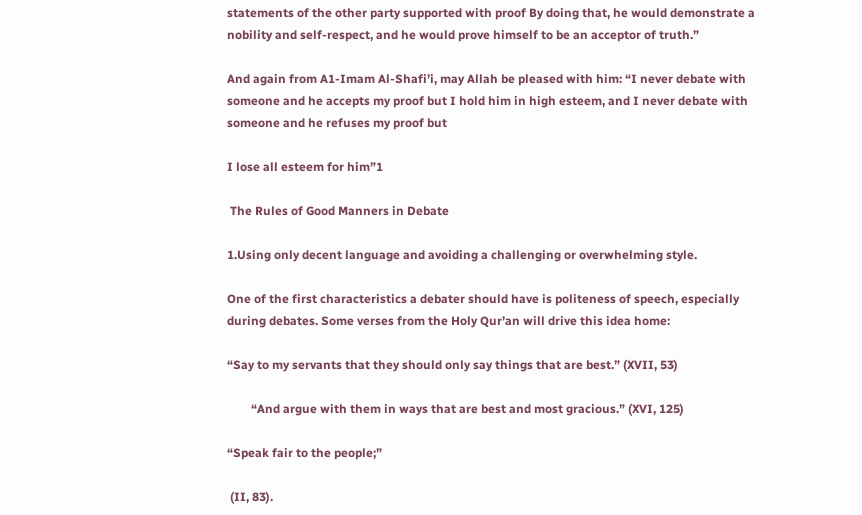statements of the other party supported with proof By doing that, he would demonstrate a nobility and self-respect, and he would prove himself to be an acceptor of truth.”

And again from A1-Imam Al-Shafi’i, may Allah be pleased with him: “I never debate with someone and he accepts my proof but I hold him in high esteem, and I never debate with someone and he refuses my proof but

I lose all esteem for him”1

 The Rules of Good Manners in Debate

1.Using only decent language and avoiding a challenging or overwhelming style.

One of the first characteristics a debater should have is politeness of speech, especially during debates. Some verses from the Holy Qur’an will drive this idea home:

“Say to my servants that they should only say things that are best.” (XVII, 53)

        “And argue with them in ways that are best and most gracious.” (XVI, 125)

“Speak fair to the people;”

 (II, 83).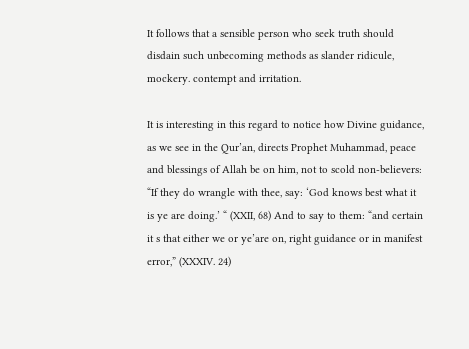It follows that a sensible person who seek truth should disdain such unbecoming methods as slander ridicule, mockery. contempt and irritation.

It is interesting in this regard to notice how Divine guidance, as we see in the Qur’an, directs Prophet Muhammad, peace and blessings of Allah be on him, not to scold non-believers: “If they do wrangle with thee, say: ‘God knows best what it is ye are doing.’ “ (XXII, 68) And to say to them: “and certain it s that either we or ye’are on, right guidance or in manifest error,” (XXXIV. 24)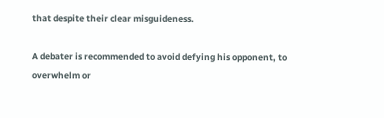that despite their clear misguideness.

A debater is recommended to avoid defying his opponent, to overwhelm or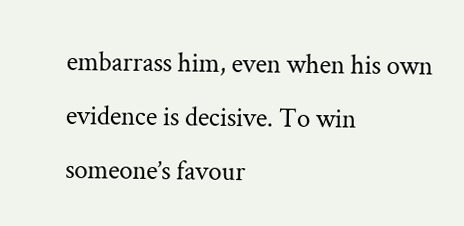embarrass him, even when his own evidence is decisive. To win someone’s favour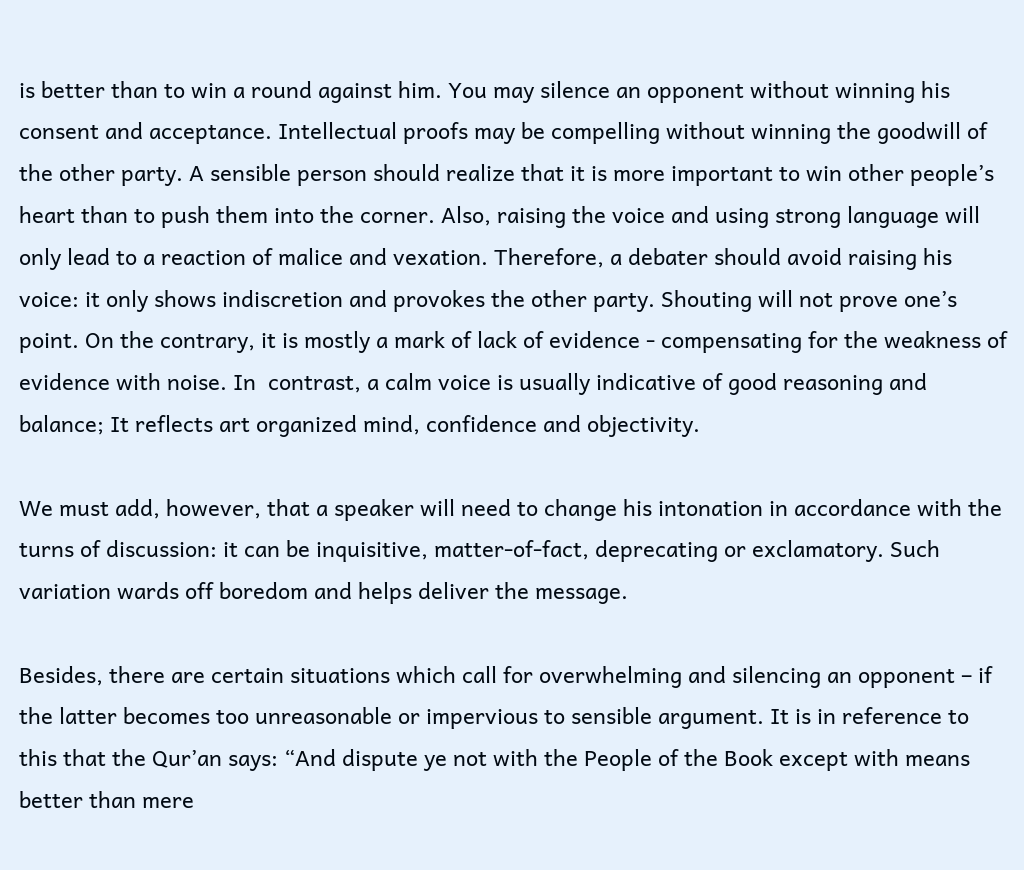is better than to win a round against him. You may silence an opponent without winning his consent and acceptance. Intellectual proofs may be compelling without winning the goodwill of the other party. A sensible person should realize that it is more important to win other people’s heart than to push them into the corner. Also, raising the voice and using strong language will only lead to a reaction of malice and vexation. Therefore, a debater should avoid raising his voice: it only shows indiscretion and provokes the other party. Shouting will not prove one’s point. On the contrary, it is mostly a mark of lack of evidence - compensating for the weakness of evidence with noise. In  contrast, a calm voice is usually indicative of good reasoning and balance; It reflects art organized mind, confidence and objectivity.

We must add, however, that a speaker will need to change his intonation in accordance with the turns of discussion: it can be inquisitive, matter-of-fact, deprecating or exclamatory. Such variation wards off boredom and helps deliver the message.

Besides, there are certain situations which call for overwhelming and silencing an opponent – if the latter becomes too unreasonable or impervious to sensible argument. It is in reference to this that the Qur’an says: “And dispute ye not with the People of the Book except with means better than mere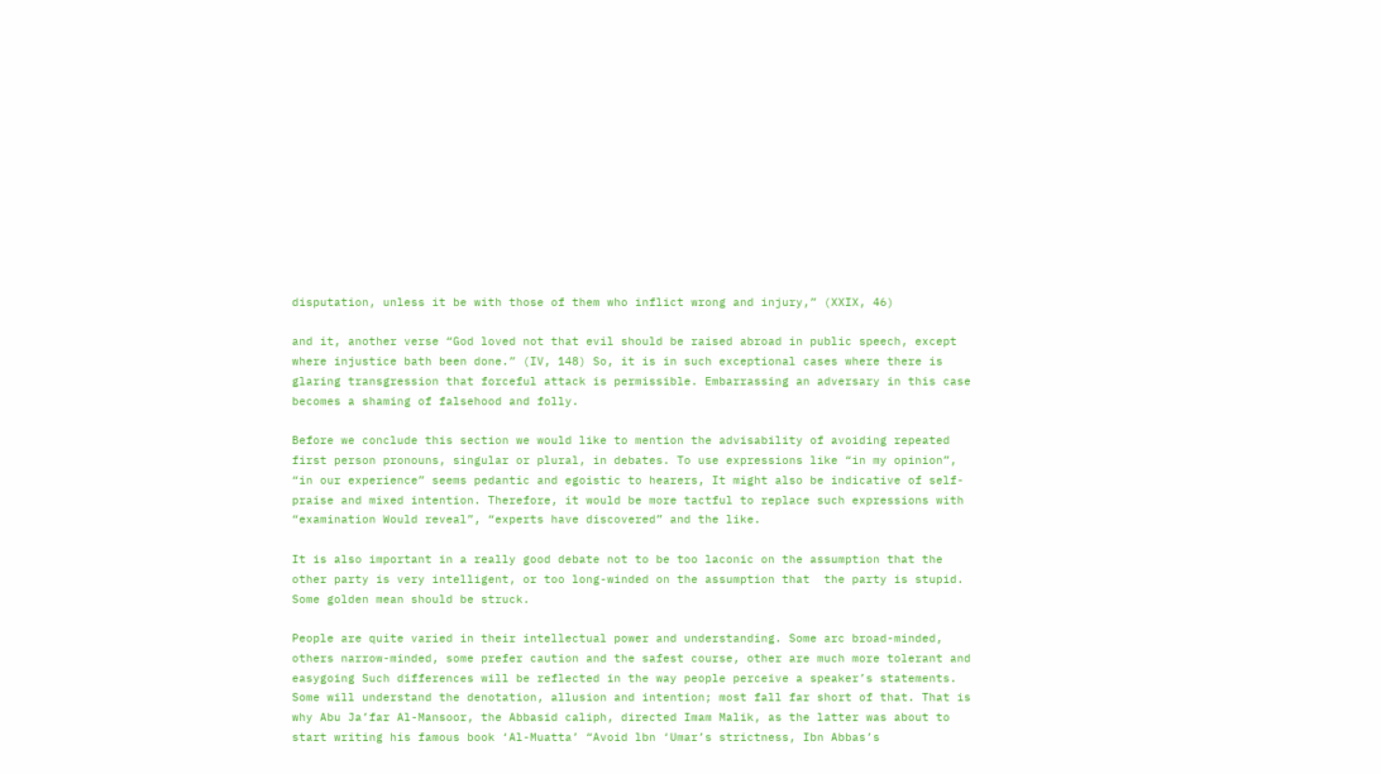disputation, unless it be with those of them who inflict wrong and injury,” (XXIX, 46)

and it, another verse “God loved not that evil should be raised abroad in public speech, except where injustice bath been done.” (IV, 148) So, it is in such exceptional cases where there is glaring transgression that forceful attack is permissible. Embarrassing an adversary in this case becomes a shaming of falsehood and folly.

Before we conclude this section we would like to mention the advisability of avoiding repeated  first person pronouns, singular or plural, in debates. To use expressions like “in my opinion”, “in our experience” seems pedantic and egoistic to hearers, It might also be indicative of self-praise and mixed intention. Therefore, it would be more tactful to replace such expressions with “examination Would reveal”, “experts have discovered” and the like.

It is also important in a really good debate not to be too laconic on the assumption that the other party is very intelligent, or too long-winded on the assumption that  the party is stupid. Some golden mean should be struck.

People are quite varied in their intellectual power and understanding. Some arc broad-minded, others narrow-minded, some prefer caution and the safest course, other are much more tolerant and easygoing Such differences will be reflected in the way people perceive a speaker’s statements. Some will understand the denotation, allusion and intention; most fall far short of that. That is why Abu Ja’far Al-Mansoor, the Abbasid caliph, directed Imam Malik, as the latter was about to start writing his famous book ‘Al-Muatta’ “Avoid lbn ‘Umar’s strictness, Ibn Abbas’s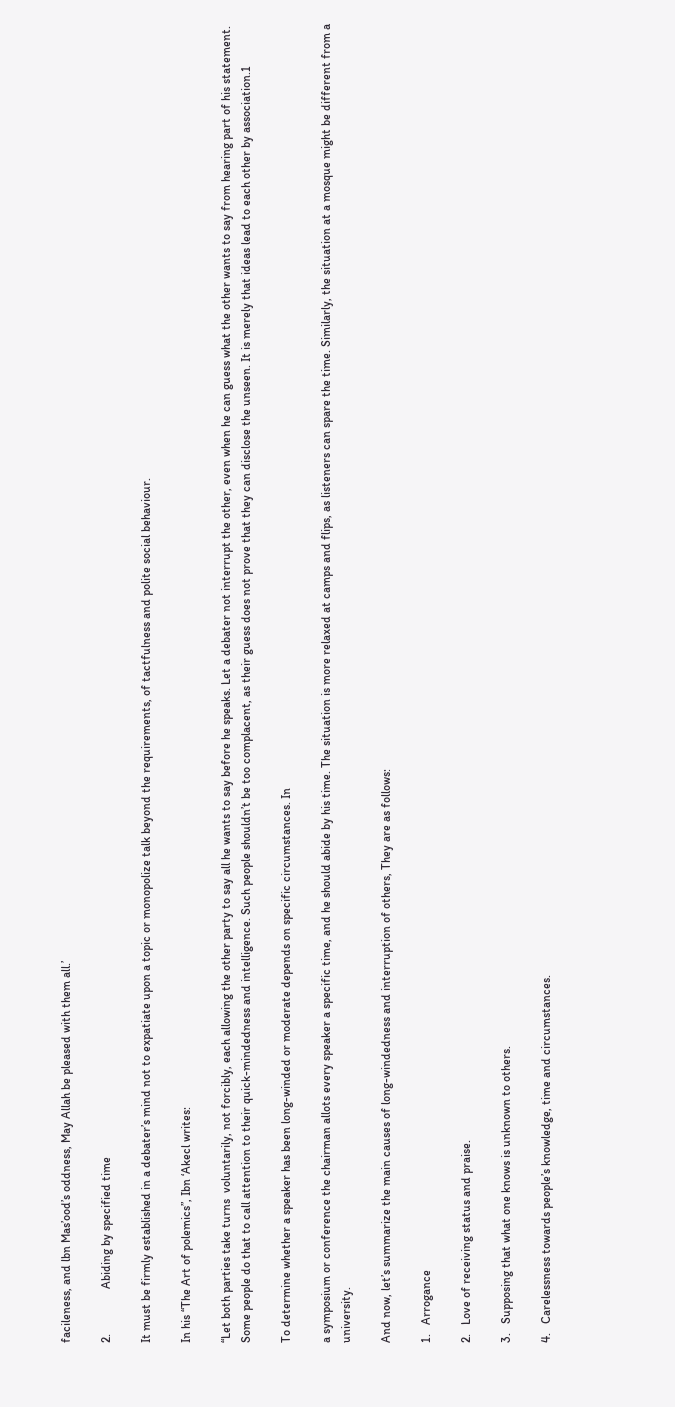facileness, and lbn Mas’ood’s oddness, May Allah be pleased with them all.’

2.               Abiding by specified time

It must be firmly established in a debater’s mind not to expatiate upon a topic or monopolize talk beyond the requirements, of tactfulness and polite social behaviour.

In his “The Art of polemics”, Ibn ‘Akecl writes:

“Let both parties take turns  voluntarily, not forcibly, each allowing the other party to say all he wants to say before he speaks. Let a debater not interrupt the other, even when he can guess what the other wants to say from hearing part of his statement. Some people do that to call attention to their quick-mindedness and intelligence. Such people shouldn’t be too complacent, as their guess does not prove that they can disclose the unseen. It is merely that ideas lead to each other by association.1

To determine whether a speaker has been long-winded or moderate depends on specific circumstances. In

a symposium or conference the chairman allots every speaker a specific time, and he should abide by his time. The situation is more relaxed at camps and flips, as listeners can spare the time. Similarly, the situation at a mosque might be different from a university.

And now, let’s summarize the main causes of long-windedness and interruption of others, They are as follows:

1.   Arrogance

2.   Love of receiving status and praise.

3.   Supposing that what one knows is unknown to others.

4.   Carelessness towards people’s knowledge, time and circumstances.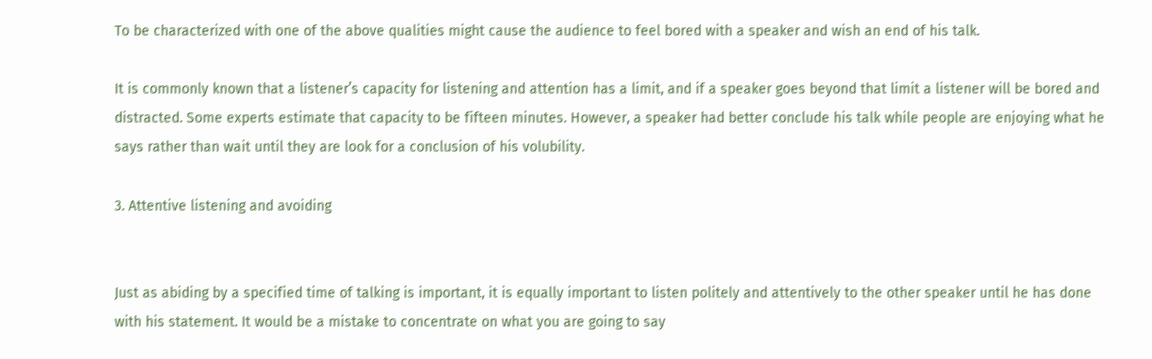To be characterized with one of the above qualities might cause the audience to feel bored with a speaker and wish an end of his talk.

It is commonly known that a listener’s capacity for listening and attention has a limit, and if a speaker goes beyond that limit a listener will be bored and distracted. Some experts estimate that capacity to be fifteen minutes. However, a speaker had better conclude his talk while people are enjoying what he says rather than wait until they are look for a conclusion of his volubility.

3. Attentive listening and avoiding


Just as abiding by a specified time of talking is important, it is equally important to listen politely and attentively to the other speaker until he has done with his statement. It would be a mistake to concentrate on what you are going to say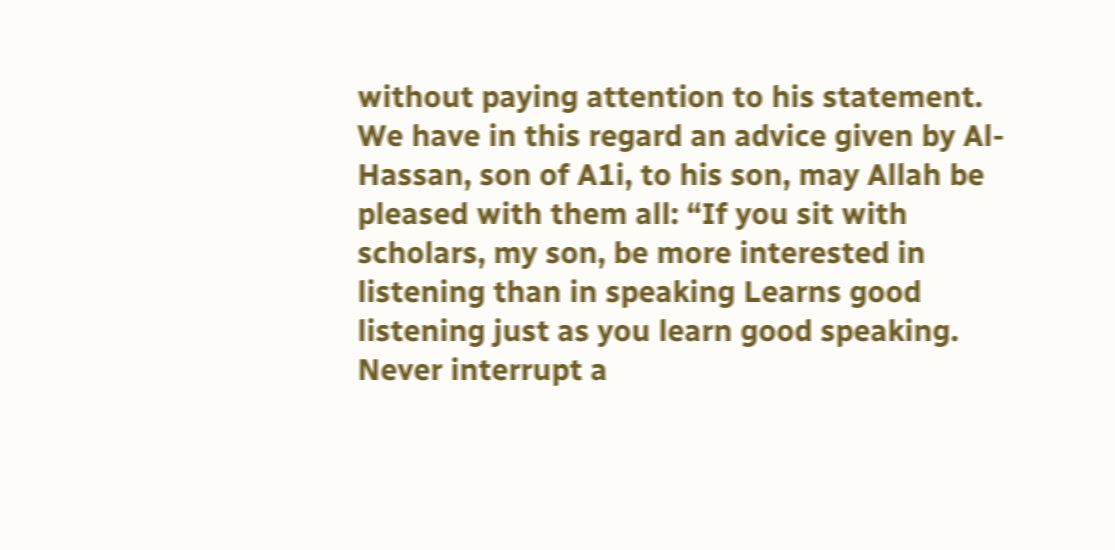without paying attention to his statement. We have in this regard an advice given by Al-Hassan, son of A1i, to his son, may Allah be pleased with them all: “If you sit with scholars, my son, be more interested in listening than in speaking Learns good listening just as you learn good speaking. Never interrupt a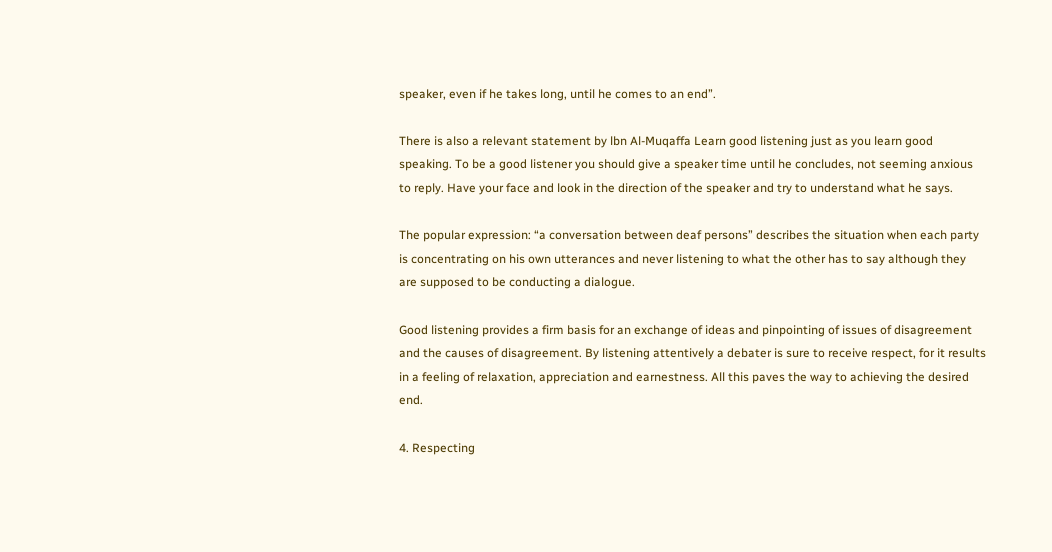speaker, even if he takes long, until he comes to an end”.

There is also a relevant statement by lbn Al-Muqaffa Learn good listening just as you learn good speaking. To be a good listener you should give a speaker time until he concludes, not seeming anxious to reply. Have your face and look in the direction of the speaker and try to understand what he says.

The popular expression: “a conversation between deaf persons” describes the situation when each party is concentrating on his own utterances and never listening to what the other has to say although they are supposed to be conducting a dialogue.

Good listening provides a firm basis for an exchange of ideas and pinpointing of issues of disagreement and the causes of disagreement. By listening attentively a debater is sure to receive respect, for it results in a feeling of relaxation, appreciation and earnestness. All this paves the way to achieving the desired end.

4. Respecting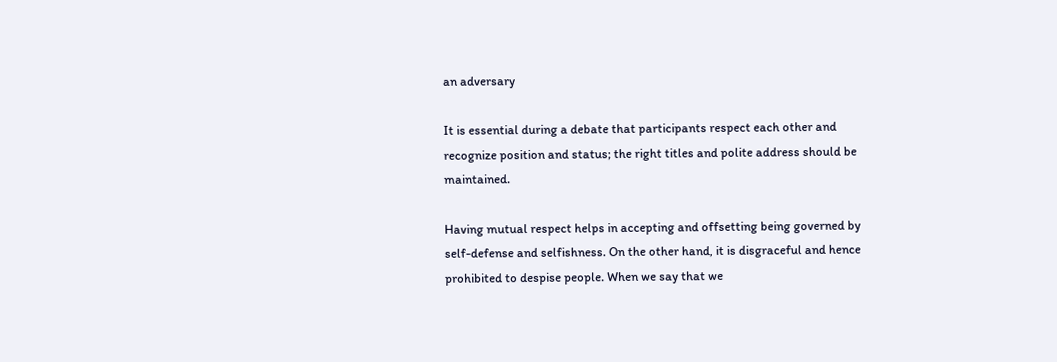an adversary

It is essential during a debate that participants respect each other and recognize position and status; the right titles and polite address should be maintained.

Having mutual respect helps in accepting and offsetting being governed by self-defense and selfishness. On the other hand, it is disgraceful and hence prohibited to despise people. When we say that we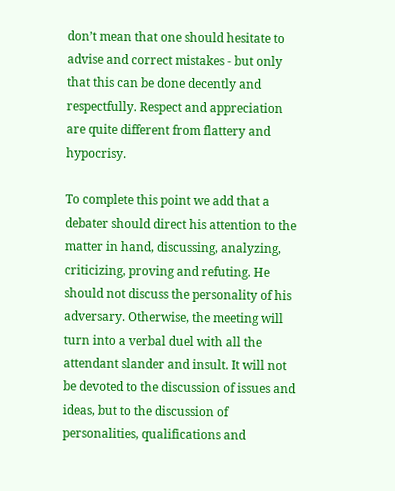don’t mean that one should hesitate to advise and correct mistakes - but only that this can be done decently and respectfully. Respect and appreciation are quite different from flattery and hypocrisy.

To complete this point we add that a debater should direct his attention to the matter in hand, discussing, analyzing, criticizing, proving and refuting. He should not discuss the personality of his adversary. Otherwise, the meeting will turn into a verbal duel with all the attendant slander and insult. It will not be devoted to the discussion of issues and ideas, but to the discussion of personalities, qualifications and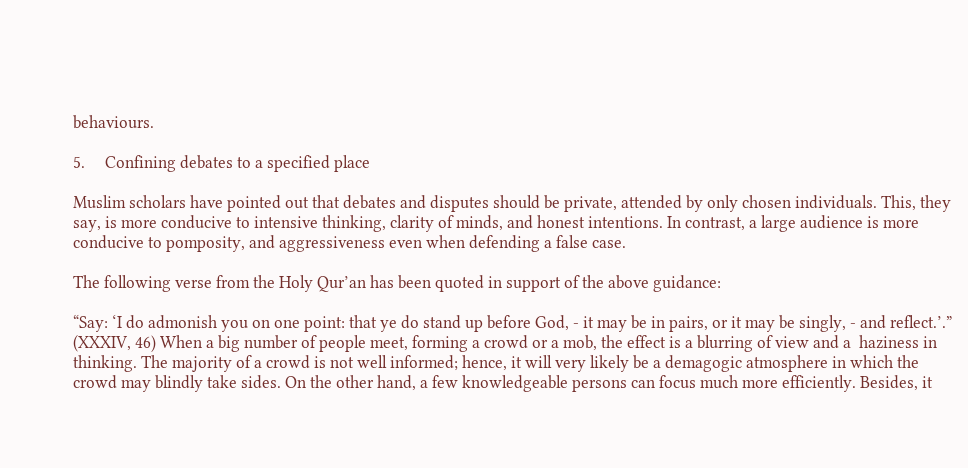behaviours.

5.     Confining debates to a specified place

Muslim scholars have pointed out that debates and disputes should be private, attended by only chosen individuals. This, they say, is more conducive to intensive thinking, clarity of minds, and honest intentions. In contrast, a large audience is more conducive to pomposity, and aggressiveness even when defending a false case.

The following verse from the Holy Qur’an has been quoted in support of the above guidance:

“Say: ‘I do admonish you on one point: that ye do stand up before God, - it may be in pairs, or it may be singly, - and reflect.’.” (XXXIV, 46) When a big number of people meet, forming a crowd or a mob, the effect is a blurring of view and a  haziness in thinking. The majority of a crowd is not well informed; hence, it will very likely be a demagogic atmosphere in which the crowd may blindly take sides. On the other hand, a few knowledgeable persons can focus much more efficiently. Besides, it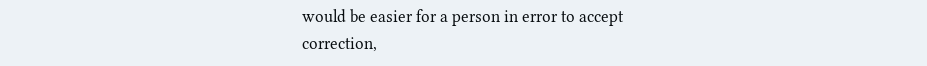would be easier for a person in error to accept correction,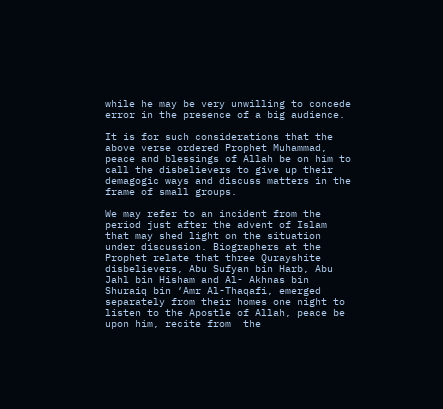while he may be very unwilling to concede error in the presence of a big audience.

It is for such considerations that the above verse ordered Prophet Muhammad, peace and blessings of Allah be on him to call the disbelievers to give up their demagogic ways and discuss matters in the frame of small groups.

We may refer to an incident from the period just after the advent of Islam that may shed light on the situation under discussion. Biographers at the Prophet relate that three Qurayshite disbelievers, Abu Sufyan bin Harb, Abu Jahl bin Hisham and Al- Akhnas bin Shuraiq bin ‘Amr Al-Thaqafi, emerged separately from their homes one night to listen to the Apostle of Allah, peace be upon him, recite from  the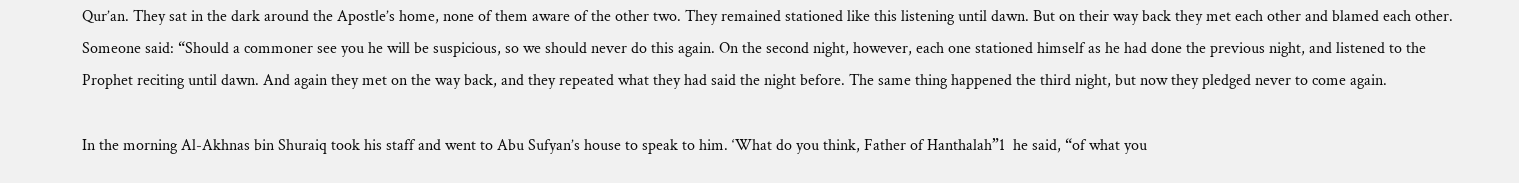Qur’an. They sat in the dark around the Apostle’s home, none of them aware of the other two. They remained stationed like this listening until dawn. But on their way back they met each other and blamed each other. Someone said: “Should a commoner see you he will be suspicious, so we should never do this again. On the second night, however, each one stationed himself as he had done the previous night, and listened to the Prophet reciting until dawn. And again they met on the way back, and they repeated what they had said the night before. The same thing happened the third night, but now they pledged never to come again.

In the morning Al-Akhnas bin Shuraiq took his staff and went to Abu Sufyan’s house to speak to him. ‘What do you think, Father of Hanthalah”1  he said, “of what you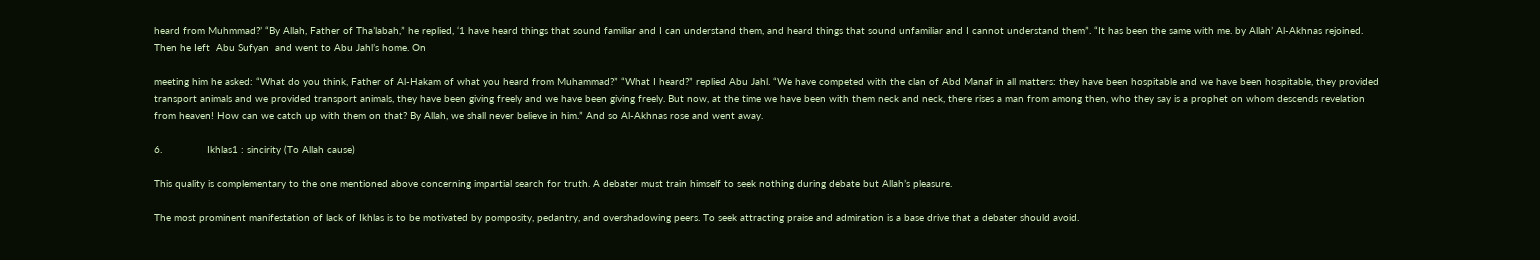heard from Muhmmad?’ “By Allah, Father of Tha’labah,” he replied, ‘1 have heard things that sound familiar and I can understand them, and heard things that sound unfamiliar and I cannot understand them”. “It has been the same with me. by Allah’ Al-Akhnas rejoined. Then he Ieft  Abu Sufyan  and went to Abu Jahl’s home. On

meeting him he asked: “What do you think, Father of Al-Hakam of what you heard from Muhammad?” “What I heard?” replied Abu Jahl. “We have competed with the clan of Abd Manaf in all matters: they have been hospitable and we have been hospitable, they provided transport animals and we provided transport animals, they have been giving freely and we have been giving freely. But now, at the time we have been with them neck and neck, there rises a man from among then, who they say is a prophet on whom descends revelation from heaven! How can we catch up with them on that? By Allah, we shall never believe in him.” And so Al-Akhnas rose and went away.

6.               Ikhlas1 : sincirity (To Allah cause)

This quality is complementary to the one mentioned above concerning impartial search for truth. A debater must train himself to seek nothing during debate but Allah’s pleasure.

The most prominent manifestation of lack of Ikhlas is to be motivated by pomposity, pedantry, and overshadowing peers. To seek attracting praise and admiration is a base drive that a debater should avoid.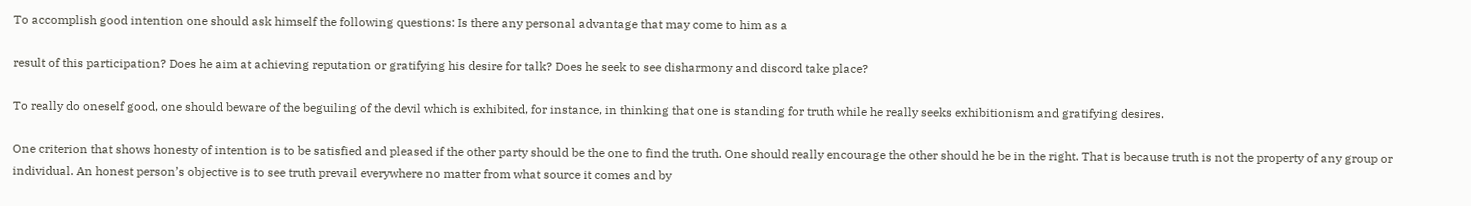To accomplish good intention one should ask himself the following questions: Is there any personal advantage that may come to him as a

result of this participation? Does he aim at achieving reputation or gratifying his desire for talk? Does he seek to see disharmony and discord take place?

To really do oneself good, one should beware of the beguiling of the devil which is exhibited, for instance, in thinking that one is standing for truth while he really seeks exhibitionism and gratifying desires.

One criterion that shows honesty of intention is to be satisfied and pleased if the other party should be the one to find the truth. One should really encourage the other should he be in the right. That is because truth is not the property of any group or individual. An honest person’s objective is to see truth prevail everywhere no matter from what source it comes and by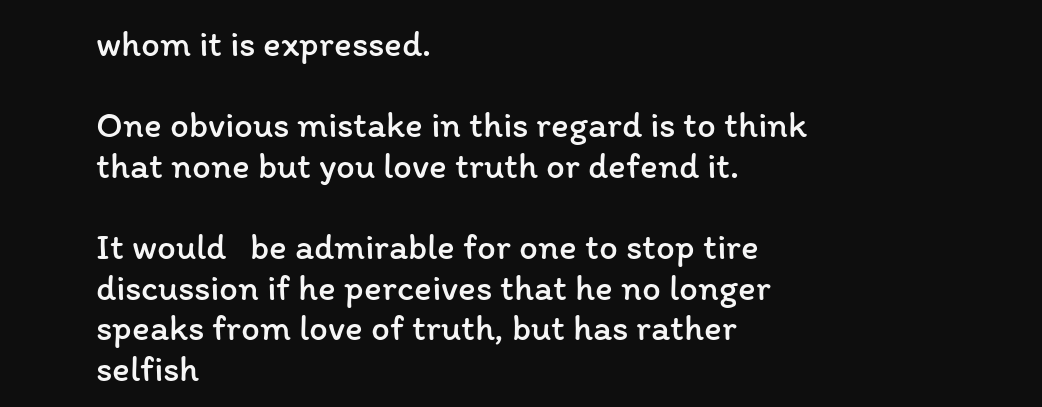whom it is expressed.

One obvious mistake in this regard is to think that none but you love truth or defend it.

It would   be admirable for one to stop tire discussion if he perceives that he no longer speaks from love of truth, but has rather selfish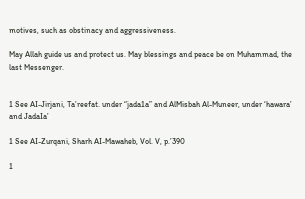motives, such as obstinacy and aggressiveness.

May Allah guide us and protect us. May blessings and peace be on Muhammad, the last Messenger.


1 See AI-Jirjani, Ta’reefat. under “jada1a” and AlMisbah Al-Muneer, under ‘hawara’ and JadaIa’

1 See AI-Zurqani, Sharh AI-Mawaheb, Vol. V, p.’390

1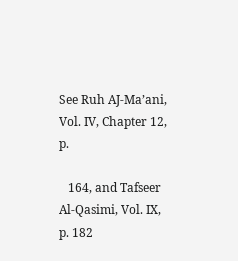See Ruh AJ-Ma’ani, Vol. IV, Chapter 12, p.

   164, and Tafseer Al-Qasimi, Vol. IX, p. 182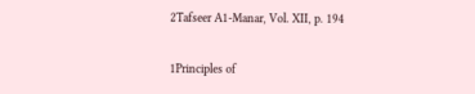2Tafseer A1-Manar, Vol. XII, p. 194

1Principles of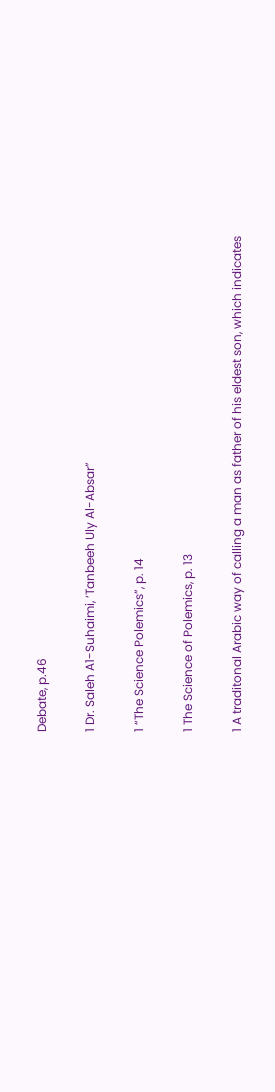Debate, p.46

1 Dr. Saleh A1-Suhaimi, ‘Tanbeeh Uly Al-Absar”

1 “The Science Polemics”, p. 14

1 The Science of Polemics, p. 13

1 A traditonal Arabic way of calling a man as father of his eldest son, which indicates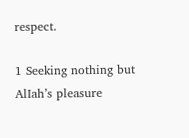respect.

1 Seeking nothing but AlIah’s pleasure